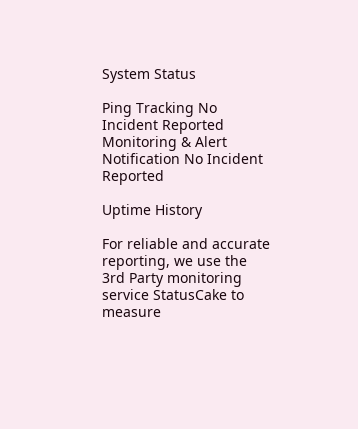System Status

Ping Tracking No Incident Reported
Monitoring & Alert Notification No Incident Reported

Uptime History

For reliable and accurate reporting, we use the 3rd Party monitoring service StatusCake to measure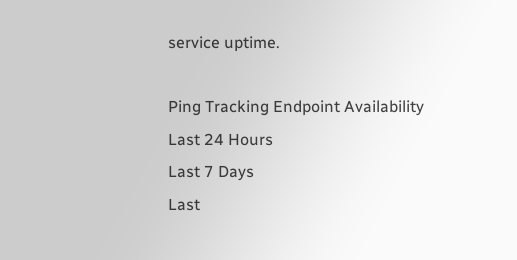service uptime.

Ping Tracking Endpoint Availability
Last 24 Hours
Last 7 Days
Last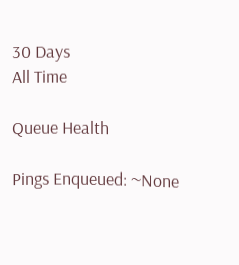30 Days
All Time

Queue Health

Pings Enqueued: ~None